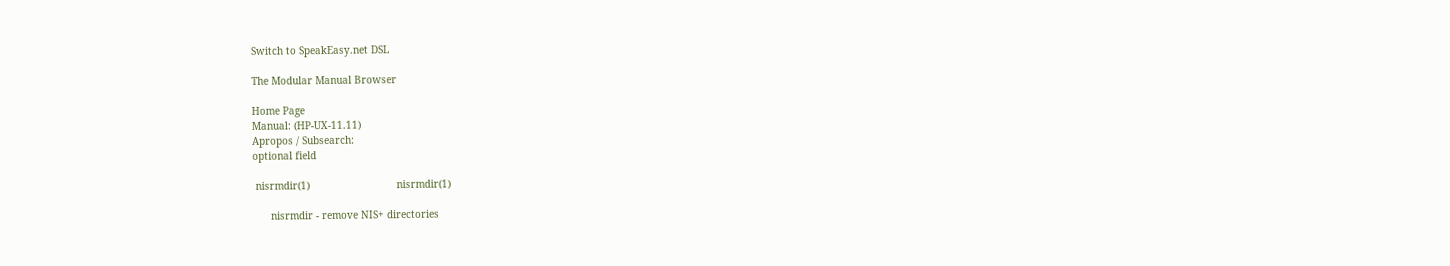Switch to SpeakEasy.net DSL

The Modular Manual Browser

Home Page
Manual: (HP-UX-11.11)
Apropos / Subsearch:
optional field

 nisrmdir(1)                             nisrmdir(1)

      nisrmdir - remove NIS+ directories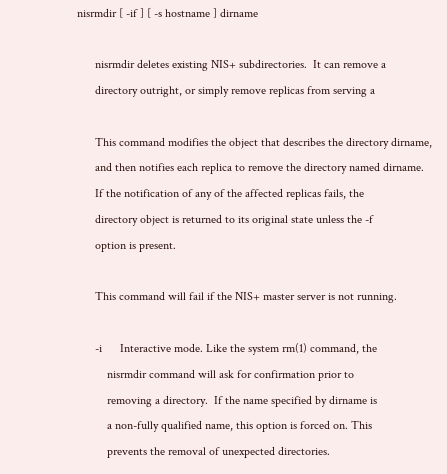nisrmdir [ -if ] [ -s hostname ] dirname

      nisrmdir deletes existing NIS+ subdirectories.  It can remove a
      directory outright, or simply remove replicas from serving a

      This command modifies the object that describes the directory dirname,
      and then notifies each replica to remove the directory named dirname.
      If the notification of any of the affected replicas fails, the
      directory object is returned to its original state unless the -f
      option is present.

      This command will fail if the NIS+ master server is not running.

      -i      Interactive mode. Like the system rm(1) command, the
          nisrmdir command will ask for confirmation prior to
          removing a directory.  If the name specified by dirname is
          a non-fully qualified name, this option is forced on. This
          prevents the removal of unexpected directories.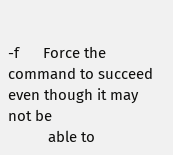-f      Force the command to succeed even though it may not be
          able to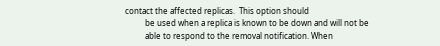contact the affected replicas.  This option should
          be used when a replica is known to be down and will not be
          able to respond to the removal notification. When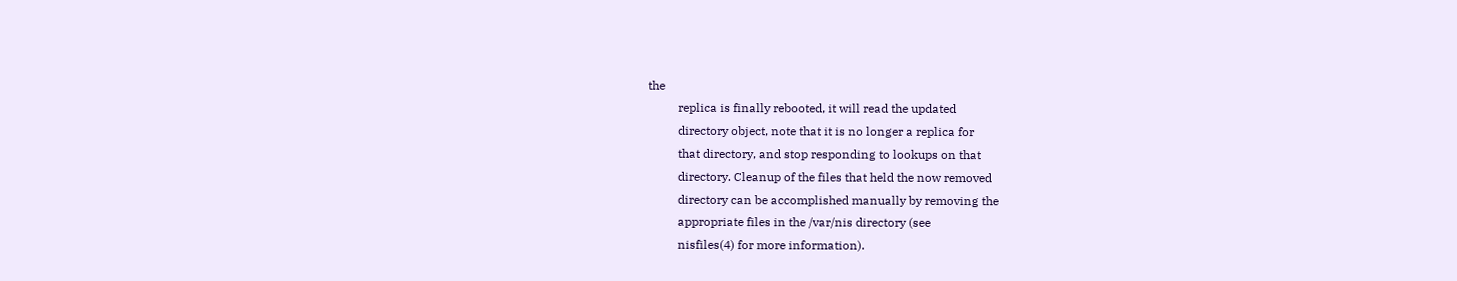the
          replica is finally rebooted, it will read the updated
          directory object, note that it is no longer a replica for
          that directory, and stop responding to lookups on that
          directory. Cleanup of the files that held the now removed
          directory can be accomplished manually by removing the
          appropriate files in the /var/nis directory (see
          nisfiles(4) for more information).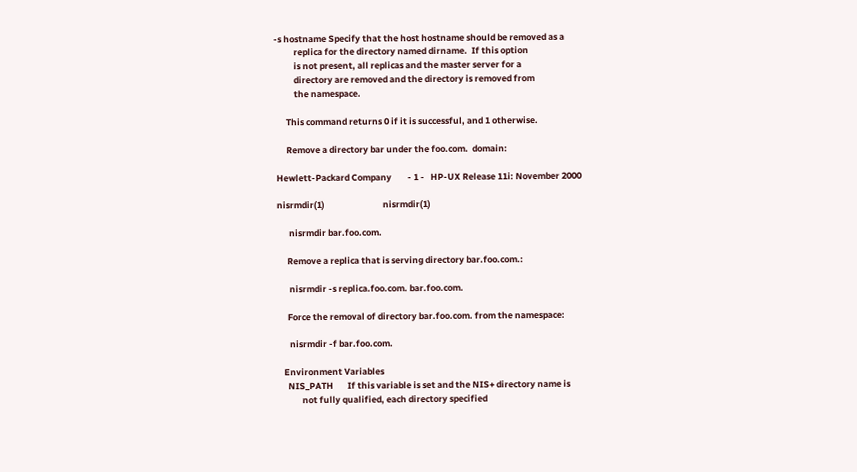-s hostname Specify that the host hostname should be removed as a
          replica for the directory named dirname.  If this option
          is not present, all replicas and the master server for a
          directory are removed and the directory is removed from
          the namespace.

      This command returns 0 if it is successful, and 1 otherwise.

      Remove a directory bar under the foo.com.  domain:

 Hewlett-Packard Company        - 1 -   HP-UX Release 11i: November 2000

 nisrmdir(1)                             nisrmdir(1)

       nisrmdir bar.foo.com.

      Remove a replica that is serving directory bar.foo.com.:

       nisrmdir -s replica.foo.com. bar.foo.com.

      Force the removal of directory bar.foo.com. from the namespace:

       nisrmdir -f bar.foo.com.

    Environment Variables
      NIS_PATH       If this variable is set and the NIS+ directory name is
             not fully qualified, each directory specified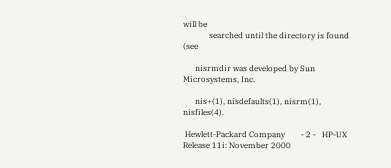will be
             searched until the directory is found (see

      nisrmdir was developed by Sun Microsystems, Inc.

      nis+(1), nisdefaults(1), nisrm(1), nisfiles(4).

 Hewlett-Packard Company        - 2 -   HP-UX Release 11i: November 2000